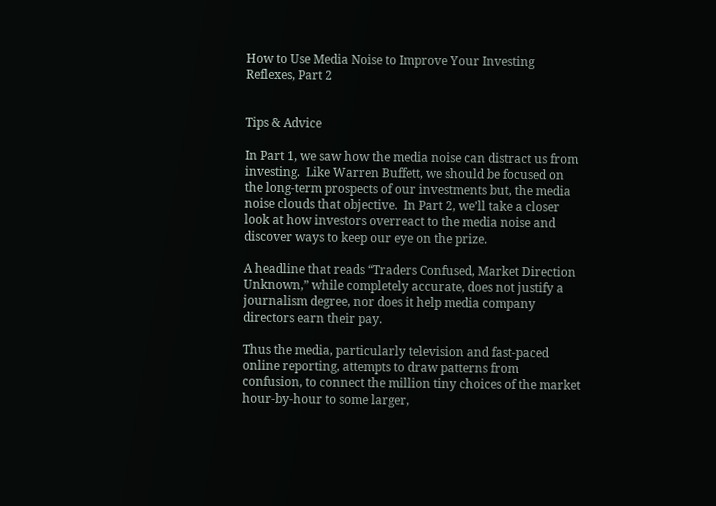How to Use Media Noise to Improve Your Investing Reflexes, Part 2


Tips & Advice

In Part 1, we saw how the media noise can distract us from investing.  Like Warren Buffett, we should be focused on the long-term prospects of our investments but, the media noise clouds that objective.  In Part 2, we’ll take a closer look at how investors overreact to the media noise and discover ways to keep our eye on the prize.

A headline that reads “Traders Confused, Market Direction Unknown,” while completely accurate, does not justify a journalism degree, nor does it help media company directors earn their pay.

Thus the media, particularly television and fast-paced online reporting, attempts to draw patterns from confusion, to connect the million tiny choices of the market hour-by-hour to some larger,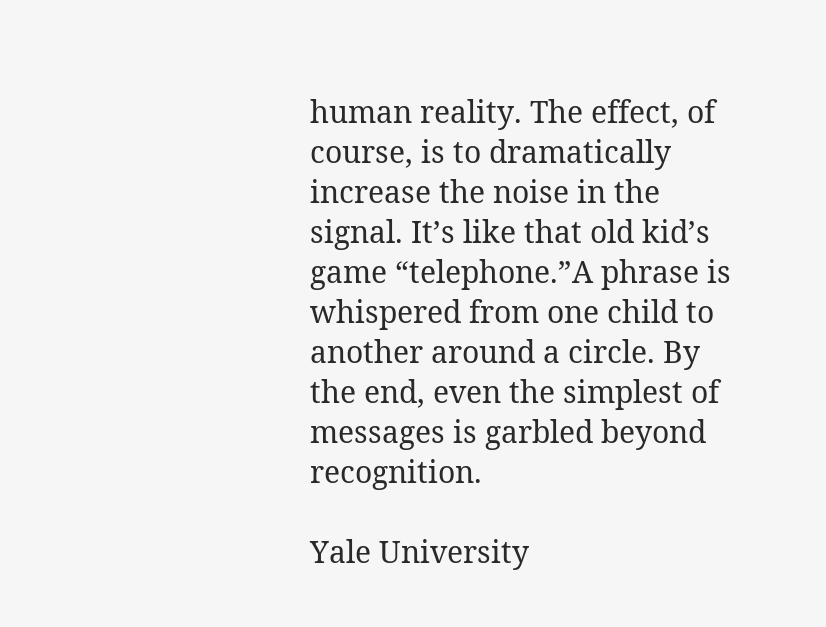human reality. The effect, of course, is to dramatically increase the noise in the signal. It’s like that old kid’s game “telephone.”A phrase is whispered from one child to another around a circle. By the end, even the simplest of messages is garbled beyond recognition.

Yale University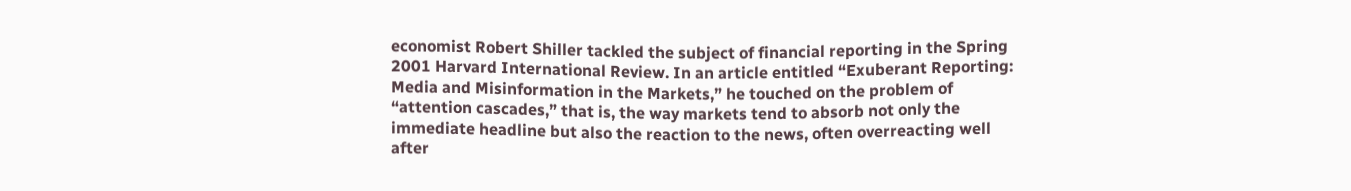economist Robert Shiller tackled the subject of financial reporting in the Spring 2001 Harvard International Review. In an article entitled “Exuberant Reporting: Media and Misinformation in the Markets,” he touched on the problem of “attention cascades,” that is, the way markets tend to absorb not only the immediate headline but also the reaction to the news, often overreacting well after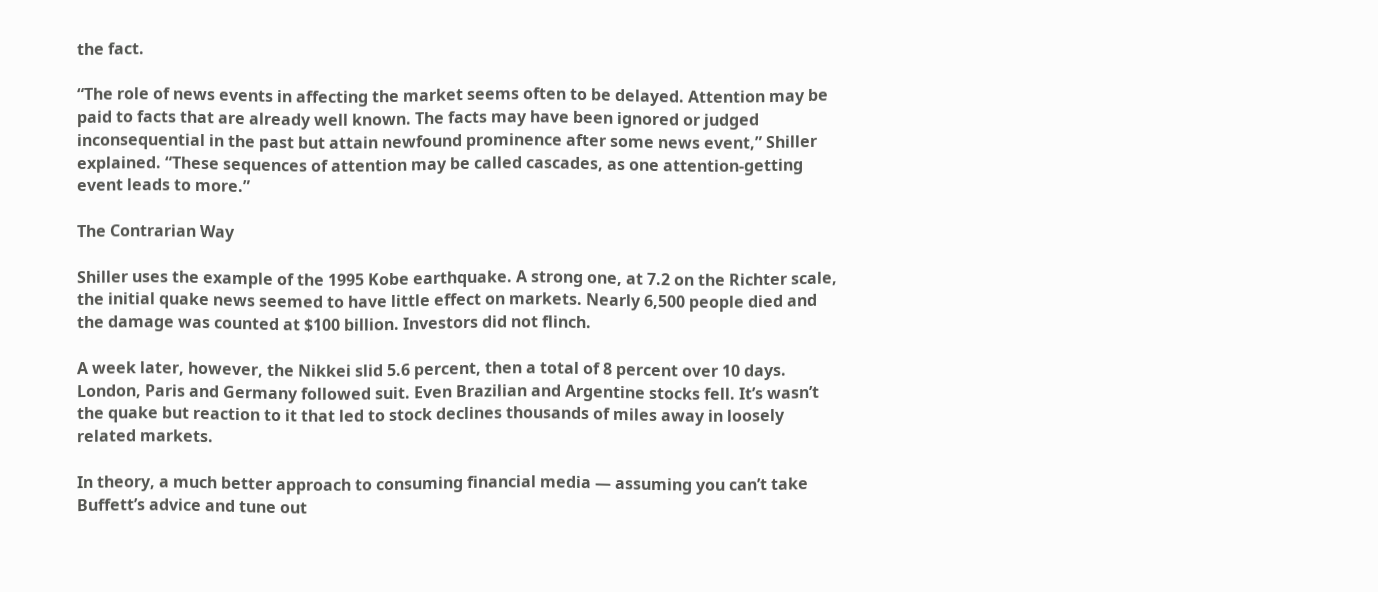the fact.

“The role of news events in affecting the market seems often to be delayed. Attention may be paid to facts that are already well known. The facts may have been ignored or judged inconsequential in the past but attain newfound prominence after some news event,” Shiller explained. “These sequences of attention may be called cascades, as one attention-getting event leads to more.”

The Contrarian Way

Shiller uses the example of the 1995 Kobe earthquake. A strong one, at 7.2 on the Richter scale, the initial quake news seemed to have little effect on markets. Nearly 6,500 people died and the damage was counted at $100 billion. Investors did not flinch.

A week later, however, the Nikkei slid 5.6 percent, then a total of 8 percent over 10 days. London, Paris and Germany followed suit. Even Brazilian and Argentine stocks fell. It’s wasn’t the quake but reaction to it that led to stock declines thousands of miles away in loosely related markets.

In theory, a much better approach to consuming financial media — assuming you can’t take Buffett’s advice and tune out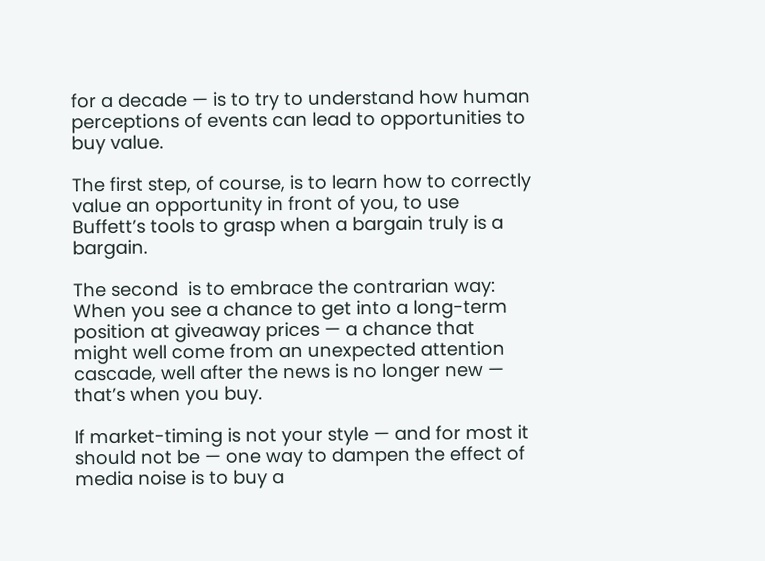for a decade — is to try to understand how human perceptions of events can lead to opportunities to buy value.

The first step, of course, is to learn how to correctly value an opportunity in front of you, to use Buffett’s tools to grasp when a bargain truly is a bargain.

The second  is to embrace the contrarian way: When you see a chance to get into a long-term position at giveaway prices — a chance that might well come from an unexpected attention cascade, well after the news is no longer new — that’s when you buy.

If market-timing is not your style — and for most it should not be — one way to dampen the effect of media noise is to buy a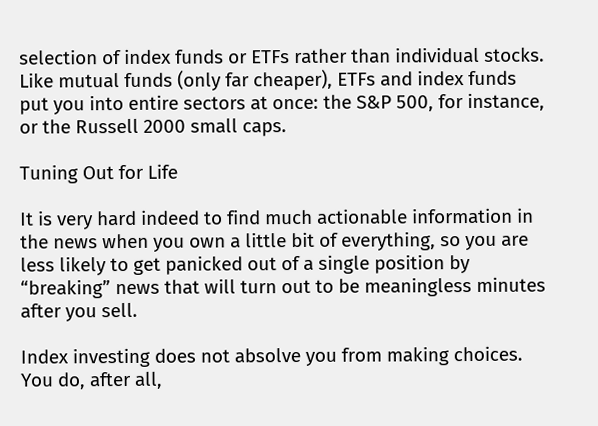selection of index funds or ETFs rather than individual stocks. Like mutual funds (only far cheaper), ETFs and index funds put you into entire sectors at once: the S&P 500, for instance, or the Russell 2000 small caps.

Tuning Out for Life

It is very hard indeed to find much actionable information in the news when you own a little bit of everything, so you are less likely to get panicked out of a single position by “breaking” news that will turn out to be meaningless minutes after you sell.

Index investing does not absolve you from making choices. You do, after all,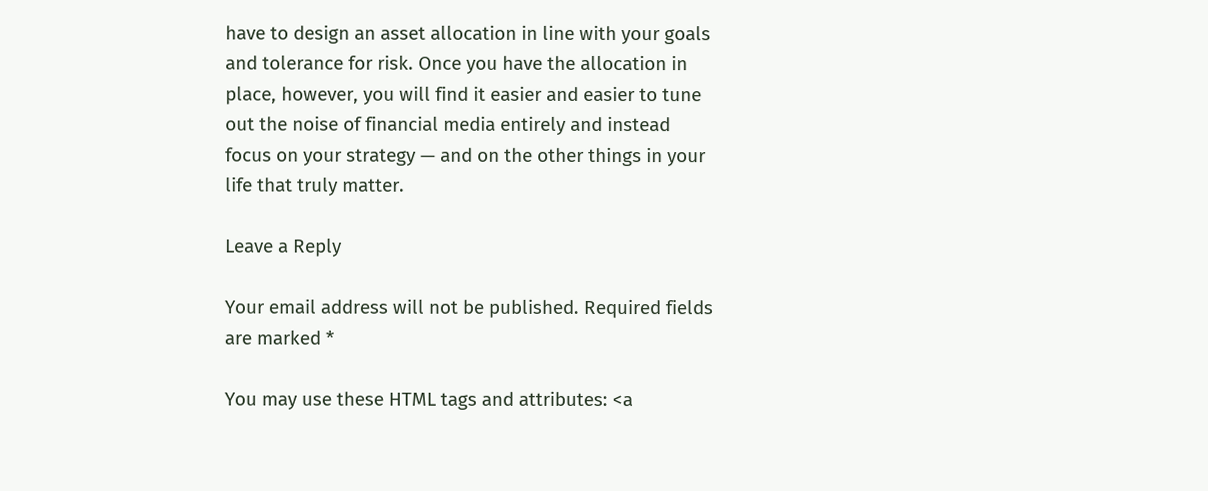have to design an asset allocation in line with your goals and tolerance for risk. Once you have the allocation in place, however, you will find it easier and easier to tune out the noise of financial media entirely and instead focus on your strategy — and on the other things in your life that truly matter.

Leave a Reply

Your email address will not be published. Required fields are marked *

You may use these HTML tags and attributes: <a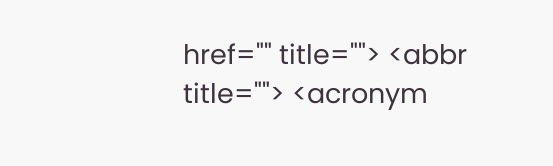href="" title=""> <abbr title=""> <acronym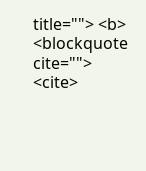title=""> <b> <blockquote cite=""> <cite>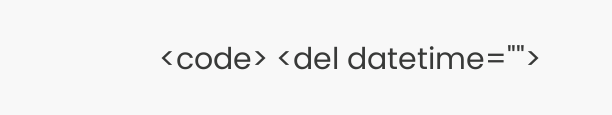<code> <del datetime="">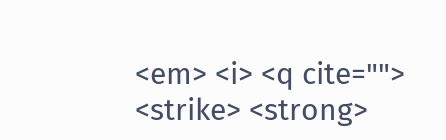<em> <i> <q cite=""> <strike> <strong>